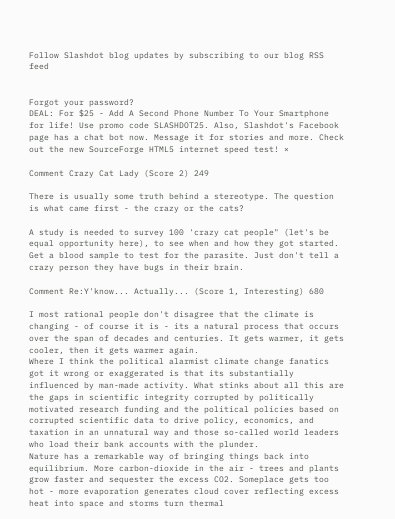Follow Slashdot blog updates by subscribing to our blog RSS feed


Forgot your password?
DEAL: For $25 - Add A Second Phone Number To Your Smartphone for life! Use promo code SLASHDOT25. Also, Slashdot's Facebook page has a chat bot now. Message it for stories and more. Check out the new SourceForge HTML5 internet speed test! ×

Comment Crazy Cat Lady (Score 2) 249

There is usually some truth behind a stereotype. The question is what came first - the crazy or the cats?

A study is needed to survey 100 'crazy cat people" (let's be equal opportunity here), to see when and how they got started. Get a blood sample to test for the parasite. Just don't tell a crazy person they have bugs in their brain.

Comment Re:Y'know... Actually... (Score 1, Interesting) 680

I most rational people don't disagree that the climate is changing - of course it is - its a natural process that occurs over the span of decades and centuries. It gets warmer, it gets cooler, then it gets warmer again.
Where I think the political alarmist climate change fanatics got it wrong or exaggerated is that its substantially influenced by man-made activity. What stinks about all this are the gaps in scientific integrity corrupted by politically motivated research funding and the political policies based on corrupted scientific data to drive policy, economics, and taxation in an unnatural way and those so-called world leaders who load their bank accounts with the plunder.
Nature has a remarkable way of bringing things back into equilibrium. More carbon-dioxide in the air - trees and plants grow faster and sequester the excess CO2. Someplace gets too hot - more evaporation generates cloud cover reflecting excess heat into space and storms turn thermal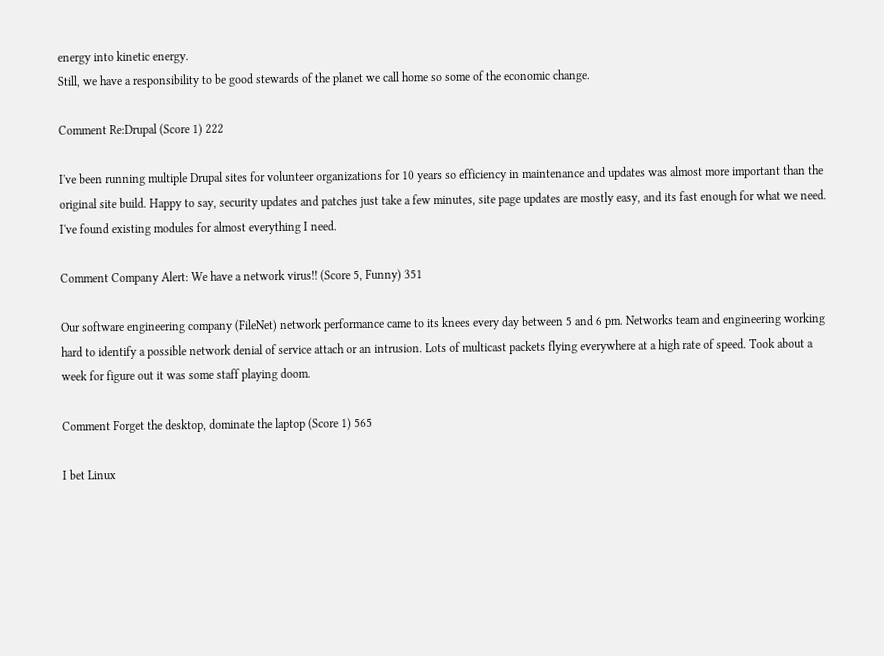energy into kinetic energy.
Still, we have a responsibility to be good stewards of the planet we call home so some of the economic change.

Comment Re:Drupal (Score 1) 222

I've been running multiple Drupal sites for volunteer organizations for 10 years so efficiency in maintenance and updates was almost more important than the original site build. Happy to say, security updates and patches just take a few minutes, site page updates are mostly easy, and its fast enough for what we need. I've found existing modules for almost everything I need.

Comment Company Alert: We have a network virus!! (Score 5, Funny) 351

Our software engineering company (FileNet) network performance came to its knees every day between 5 and 6 pm. Networks team and engineering working hard to identify a possible network denial of service attach or an intrusion. Lots of multicast packets flying everywhere at a high rate of speed. Took about a week for figure out it was some staff playing doom.

Comment Forget the desktop, dominate the laptop (Score 1) 565

I bet Linux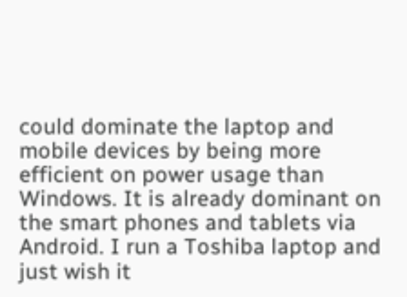could dominate the laptop and mobile devices by being more efficient on power usage than Windows. It is already dominant on the smart phones and tablets via Android. I run a Toshiba laptop and just wish it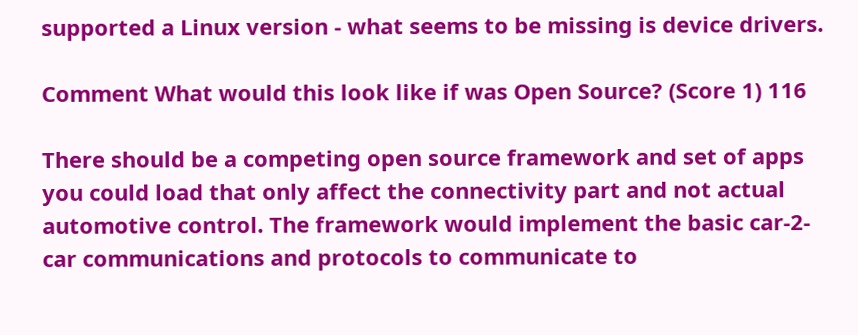supported a Linux version - what seems to be missing is device drivers.

Comment What would this look like if was Open Source? (Score 1) 116

There should be a competing open source framework and set of apps you could load that only affect the connectivity part and not actual automotive control. The framework would implement the basic car-2-car communications and protocols to communicate to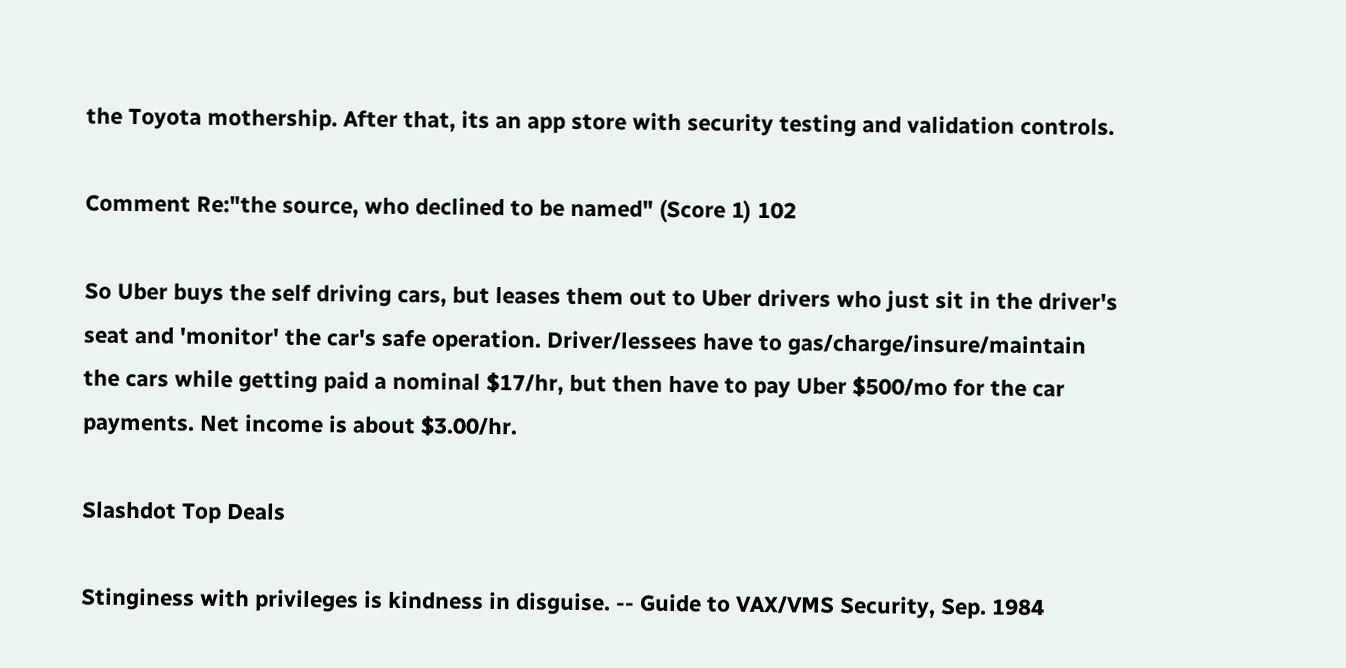the Toyota mothership. After that, its an app store with security testing and validation controls.

Comment Re:"the source, who declined to be named" (Score 1) 102

So Uber buys the self driving cars, but leases them out to Uber drivers who just sit in the driver's seat and 'monitor' the car's safe operation. Driver/lessees have to gas/charge/insure/maintain the cars while getting paid a nominal $17/hr, but then have to pay Uber $500/mo for the car payments. Net income is about $3.00/hr.

Slashdot Top Deals

Stinginess with privileges is kindness in disguise. -- Guide to VAX/VMS Security, Sep. 1984